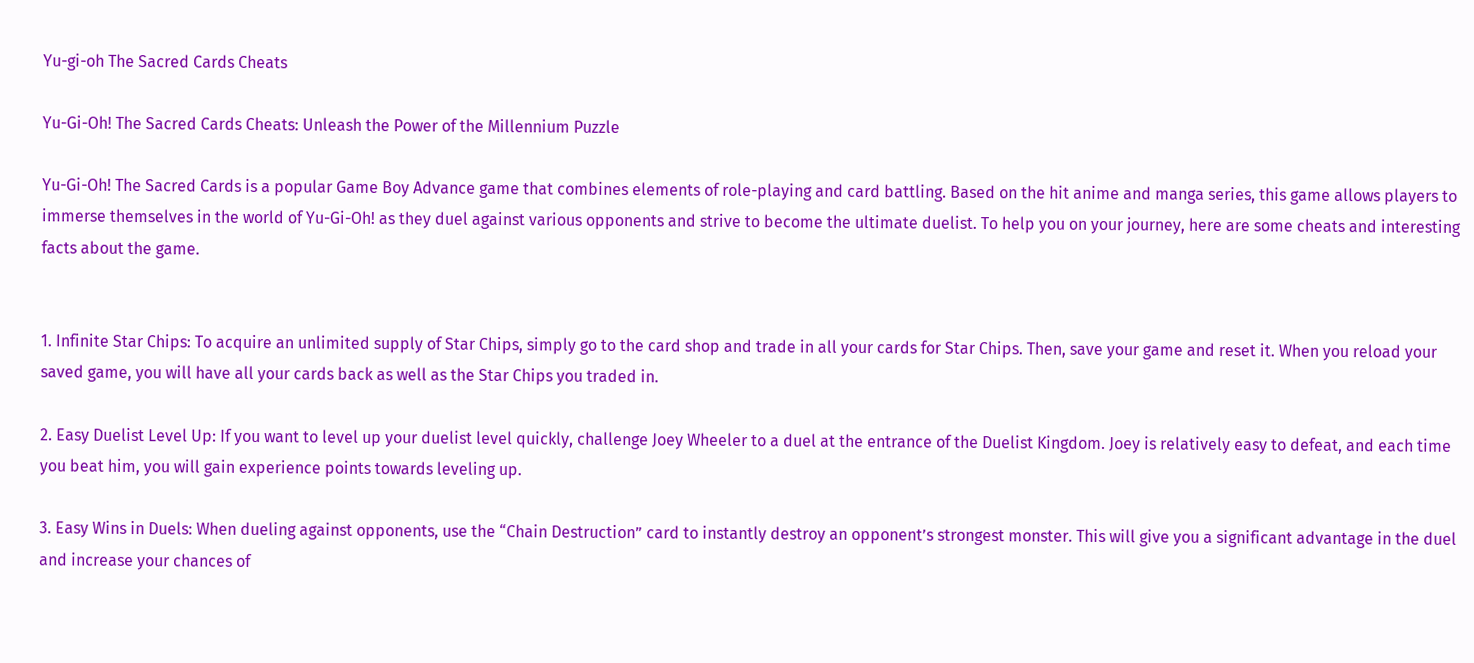Yu-gi-oh The Sacred Cards Cheats

Yu-Gi-Oh! The Sacred Cards Cheats: Unleash the Power of the Millennium Puzzle

Yu-Gi-Oh! The Sacred Cards is a popular Game Boy Advance game that combines elements of role-playing and card battling. Based on the hit anime and manga series, this game allows players to immerse themselves in the world of Yu-Gi-Oh! as they duel against various opponents and strive to become the ultimate duelist. To help you on your journey, here are some cheats and interesting facts about the game.


1. Infinite Star Chips: To acquire an unlimited supply of Star Chips, simply go to the card shop and trade in all your cards for Star Chips. Then, save your game and reset it. When you reload your saved game, you will have all your cards back as well as the Star Chips you traded in.

2. Easy Duelist Level Up: If you want to level up your duelist level quickly, challenge Joey Wheeler to a duel at the entrance of the Duelist Kingdom. Joey is relatively easy to defeat, and each time you beat him, you will gain experience points towards leveling up.

3. Easy Wins in Duels: When dueling against opponents, use the “Chain Destruction” card to instantly destroy an opponent’s strongest monster. This will give you a significant advantage in the duel and increase your chances of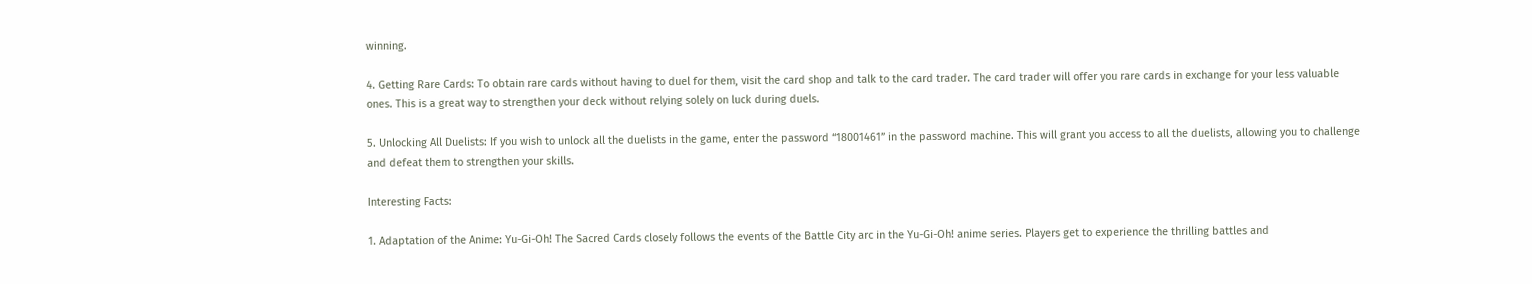winning.

4. Getting Rare Cards: To obtain rare cards without having to duel for them, visit the card shop and talk to the card trader. The card trader will offer you rare cards in exchange for your less valuable ones. This is a great way to strengthen your deck without relying solely on luck during duels.

5. Unlocking All Duelists: If you wish to unlock all the duelists in the game, enter the password “18001461” in the password machine. This will grant you access to all the duelists, allowing you to challenge and defeat them to strengthen your skills.

Interesting Facts:

1. Adaptation of the Anime: Yu-Gi-Oh! The Sacred Cards closely follows the events of the Battle City arc in the Yu-Gi-Oh! anime series. Players get to experience the thrilling battles and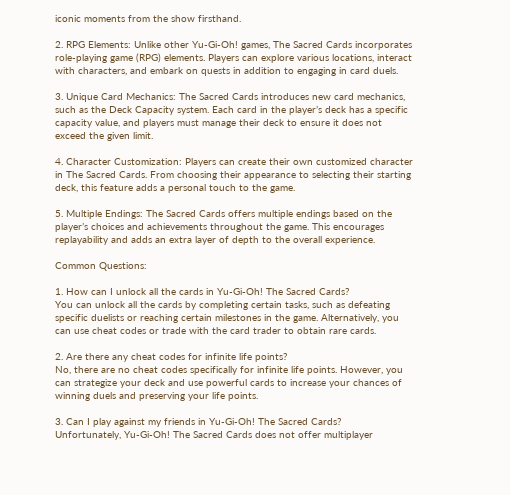iconic moments from the show firsthand.

2. RPG Elements: Unlike other Yu-Gi-Oh! games, The Sacred Cards incorporates role-playing game (RPG) elements. Players can explore various locations, interact with characters, and embark on quests in addition to engaging in card duels.

3. Unique Card Mechanics: The Sacred Cards introduces new card mechanics, such as the Deck Capacity system. Each card in the player’s deck has a specific capacity value, and players must manage their deck to ensure it does not exceed the given limit.

4. Character Customization: Players can create their own customized character in The Sacred Cards. From choosing their appearance to selecting their starting deck, this feature adds a personal touch to the game.

5. Multiple Endings: The Sacred Cards offers multiple endings based on the player’s choices and achievements throughout the game. This encourages replayability and adds an extra layer of depth to the overall experience.

Common Questions:

1. How can I unlock all the cards in Yu-Gi-Oh! The Sacred Cards?
You can unlock all the cards by completing certain tasks, such as defeating specific duelists or reaching certain milestones in the game. Alternatively, you can use cheat codes or trade with the card trader to obtain rare cards.

2. Are there any cheat codes for infinite life points?
No, there are no cheat codes specifically for infinite life points. However, you can strategize your deck and use powerful cards to increase your chances of winning duels and preserving your life points.

3. Can I play against my friends in Yu-Gi-Oh! The Sacred Cards?
Unfortunately, Yu-Gi-Oh! The Sacred Cards does not offer multiplayer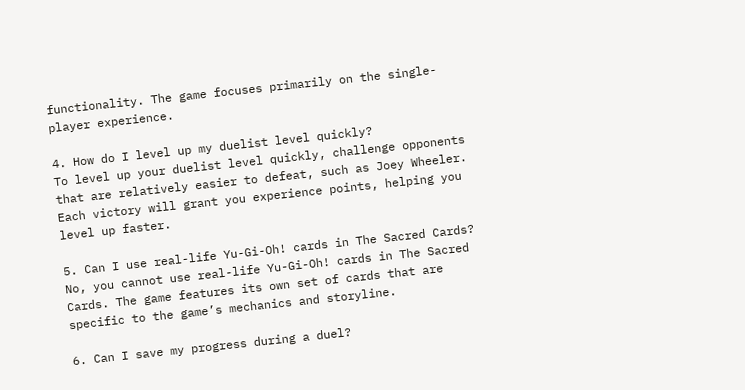functionality. The game focuses primarily on the single-player experience.

4. How do I level up my duelist level quickly?
To level up your duelist level quickly, challenge opponents that are relatively easier to defeat, such as Joey Wheeler. Each victory will grant you experience points, helping you level up faster.

5. Can I use real-life Yu-Gi-Oh! cards in The Sacred Cards?
No, you cannot use real-life Yu-Gi-Oh! cards in The Sacred Cards. The game features its own set of cards that are specific to the game’s mechanics and storyline.

6. Can I save my progress during a duel?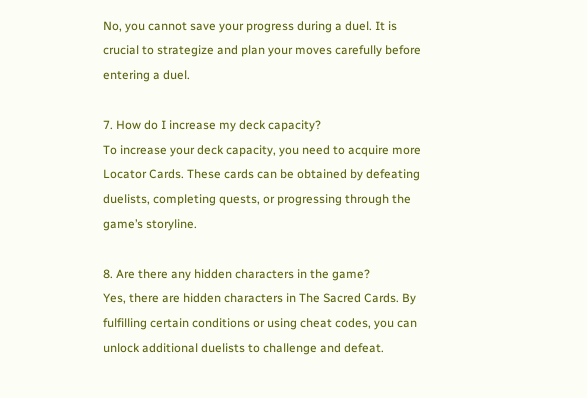No, you cannot save your progress during a duel. It is crucial to strategize and plan your moves carefully before entering a duel.

7. How do I increase my deck capacity?
To increase your deck capacity, you need to acquire more Locator Cards. These cards can be obtained by defeating duelists, completing quests, or progressing through the game’s storyline.

8. Are there any hidden characters in the game?
Yes, there are hidden characters in The Sacred Cards. By fulfilling certain conditions or using cheat codes, you can unlock additional duelists to challenge and defeat.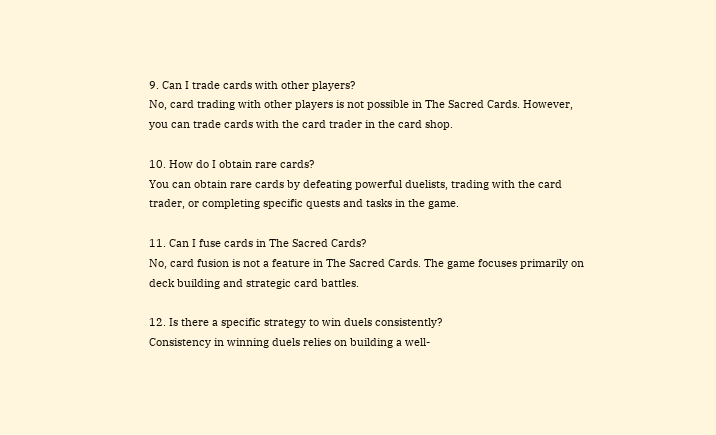9. Can I trade cards with other players?
No, card trading with other players is not possible in The Sacred Cards. However, you can trade cards with the card trader in the card shop.

10. How do I obtain rare cards?
You can obtain rare cards by defeating powerful duelists, trading with the card trader, or completing specific quests and tasks in the game.

11. Can I fuse cards in The Sacred Cards?
No, card fusion is not a feature in The Sacred Cards. The game focuses primarily on deck building and strategic card battles.

12. Is there a specific strategy to win duels consistently?
Consistency in winning duels relies on building a well-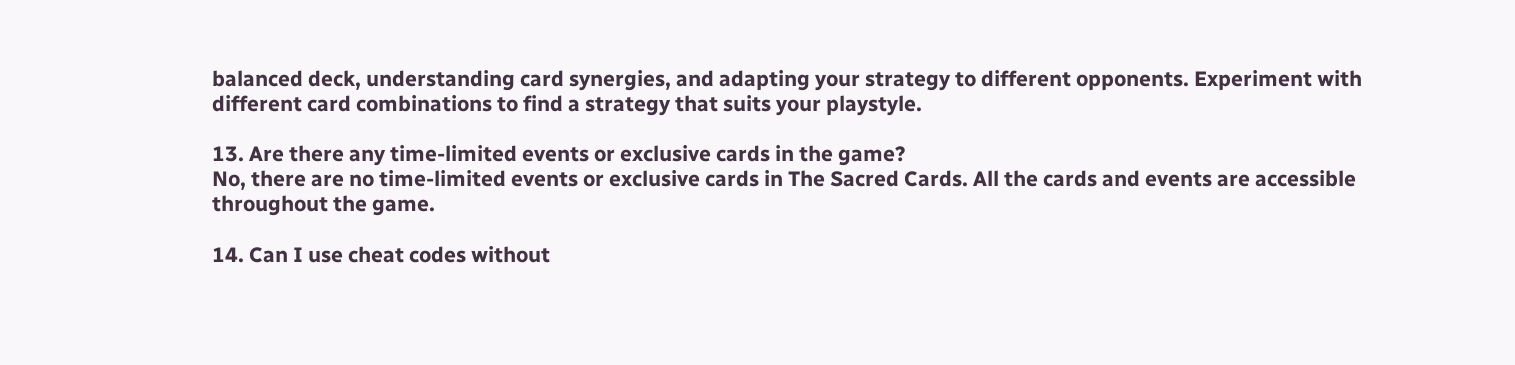balanced deck, understanding card synergies, and adapting your strategy to different opponents. Experiment with different card combinations to find a strategy that suits your playstyle.

13. Are there any time-limited events or exclusive cards in the game?
No, there are no time-limited events or exclusive cards in The Sacred Cards. All the cards and events are accessible throughout the game.

14. Can I use cheat codes without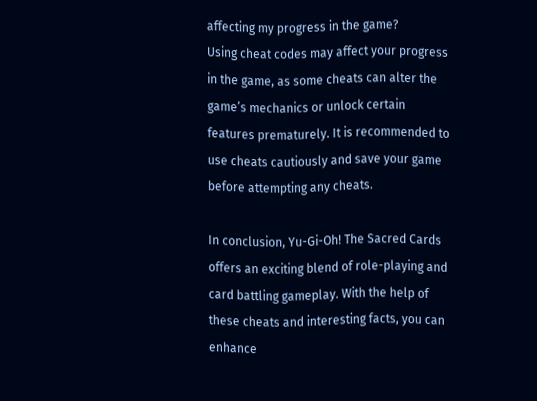affecting my progress in the game?
Using cheat codes may affect your progress in the game, as some cheats can alter the game’s mechanics or unlock certain features prematurely. It is recommended to use cheats cautiously and save your game before attempting any cheats.

In conclusion, Yu-Gi-Oh! The Sacred Cards offers an exciting blend of role-playing and card battling gameplay. With the help of these cheats and interesting facts, you can enhance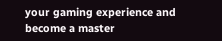your gaming experience and become a master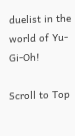duelist in the world of Yu-Gi-Oh!

Scroll to Top